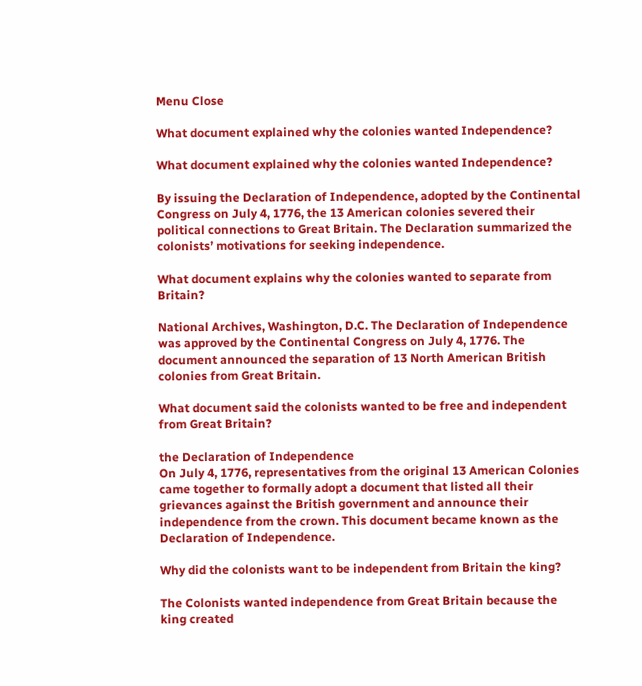Menu Close

What document explained why the colonies wanted Independence?

What document explained why the colonies wanted Independence?

By issuing the Declaration of Independence, adopted by the Continental Congress on July 4, 1776, the 13 American colonies severed their political connections to Great Britain. The Declaration summarized the colonists’ motivations for seeking independence.

What document explains why the colonies wanted to separate from Britain?

National Archives, Washington, D.C. The Declaration of Independence was approved by the Continental Congress on July 4, 1776. The document announced the separation of 13 North American British colonies from Great Britain.

What document said the colonists wanted to be free and independent from Great Britain?

the Declaration of Independence
On July 4, 1776, representatives from the original 13 American Colonies came together to formally adopt a document that listed all their grievances against the British government and announce their independence from the crown. This document became known as the Declaration of Independence.

Why did the colonists want to be independent from Britain the king?

The Colonists wanted independence from Great Britain because the king created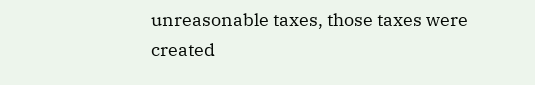unreasonable taxes, those taxes were created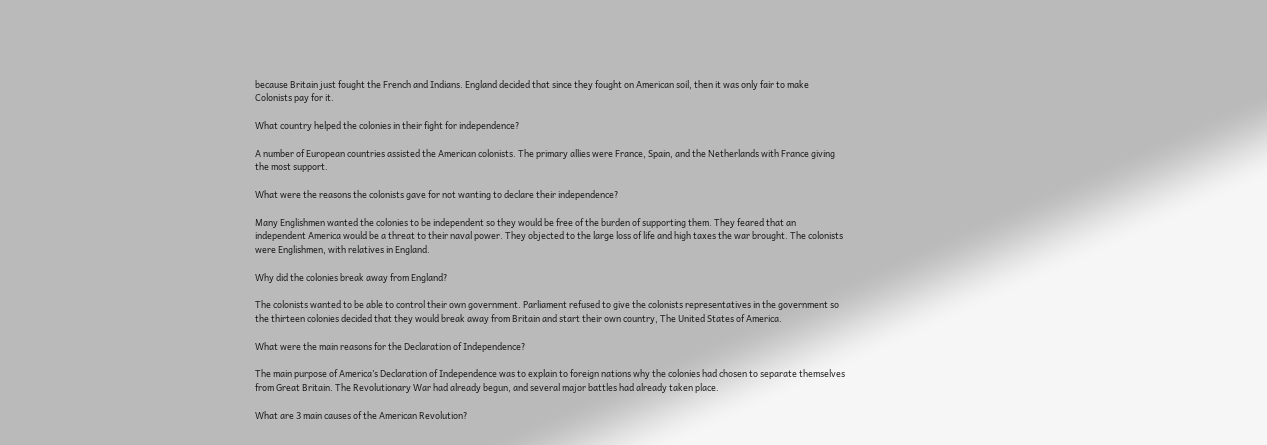because Britain just fought the French and Indians. England decided that since they fought on American soil, then it was only fair to make Colonists pay for it.

What country helped the colonies in their fight for independence?

A number of European countries assisted the American colonists. The primary allies were France, Spain, and the Netherlands with France giving the most support.

What were the reasons the colonists gave for not wanting to declare their independence?

Many Englishmen wanted the colonies to be independent so they would be free of the burden of supporting them. They feared that an independent America would be a threat to their naval power. They objected to the large loss of life and high taxes the war brought. The colonists were Englishmen, with relatives in England.

Why did the colonies break away from England?

The colonists wanted to be able to control their own government. Parliament refused to give the colonists representatives in the government so the thirteen colonies decided that they would break away from Britain and start their own country, The United States of America.

What were the main reasons for the Declaration of Independence?

The main purpose of America’s Declaration of Independence was to explain to foreign nations why the colonies had chosen to separate themselves from Great Britain. The Revolutionary War had already begun, and several major battles had already taken place.

What are 3 main causes of the American Revolution?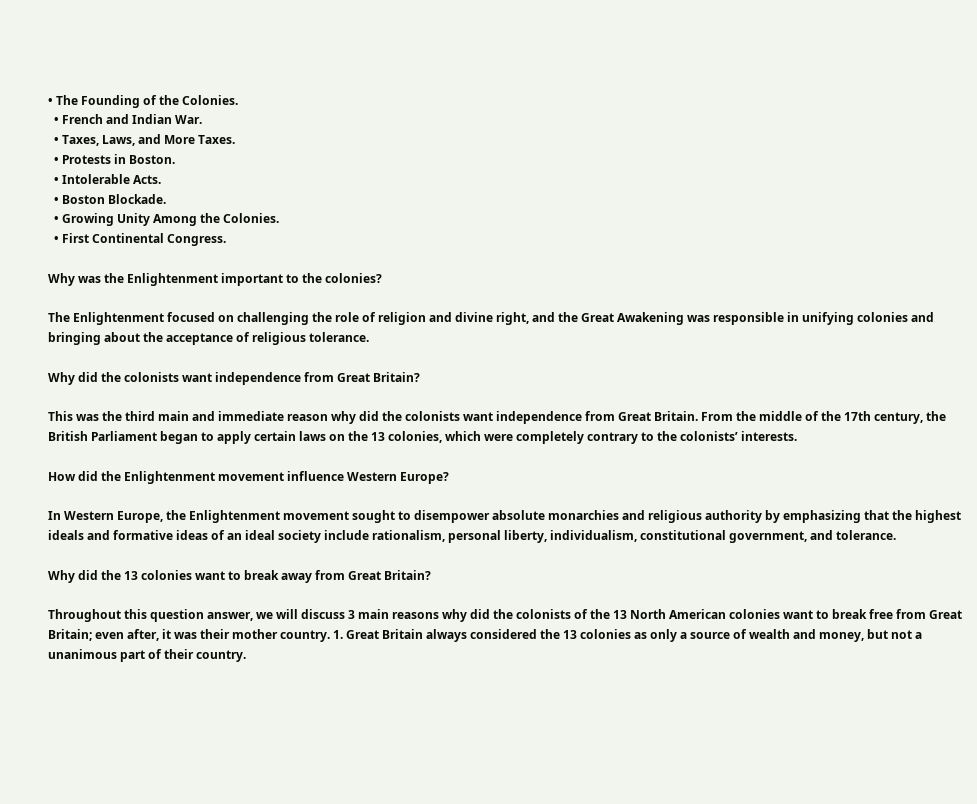• The Founding of the Colonies.
  • French and Indian War.
  • Taxes, Laws, and More Taxes.
  • Protests in Boston.
  • Intolerable Acts.
  • Boston Blockade.
  • Growing Unity Among the Colonies.
  • First Continental Congress.

Why was the Enlightenment important to the colonies?

The Enlightenment focused on challenging the role of religion and divine right, and the Great Awakening was responsible in unifying colonies and bringing about the acceptance of religious tolerance.

Why did the colonists want independence from Great Britain?

This was the third main and immediate reason why did the colonists want independence from Great Britain. From the middle of the 17th century, the British Parliament began to apply certain laws on the 13 colonies, which were completely contrary to the colonists’ interests.

How did the Enlightenment movement influence Western Europe?

In Western Europe, the Enlightenment movement sought to disempower absolute monarchies and religious authority by emphasizing that the highest ideals and formative ideas of an ideal society include rationalism, personal liberty, individualism, constitutional government, and tolerance.

Why did the 13 colonies want to break away from Great Britain?

Throughout this question answer, we will discuss 3 main reasons why did the colonists of the 13 North American colonies want to break free from Great Britain; even after, it was their mother country. 1. Great Britain always considered the 13 colonies as only a source of wealth and money, but not a unanimous part of their country.